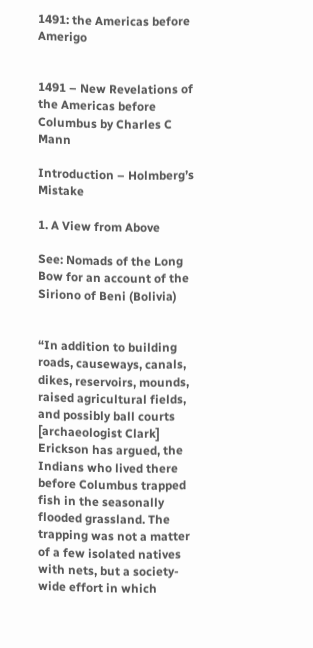1491: the Americas before Amerigo


1491 – New Revelations of the Americas before Columbus by Charles C Mann

Introduction – Holmberg’s Mistake

1. A View from Above

See: Nomads of the Long Bow for an account of the Siriono of Beni (Bolivia)


“In addition to building roads, causeways, canals, dikes, reservoirs, mounds, raised agricultural fields, and possibly ball courts [archaeologist Clark] Erickson has argued, the Indians who lived there before Columbus trapped fish in the seasonally flooded grassland. The trapping was not a matter of a few isolated natives with nets, but a society-wide effort in which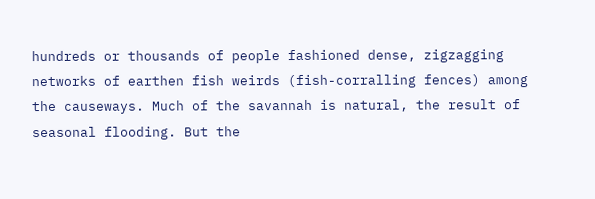hundreds or thousands of people fashioned dense, zigzagging networks of earthen fish weirds (fish-corralling fences) among the causeways. Much of the savannah is natural, the result of seasonal flooding. But the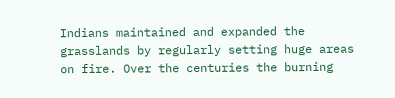Indians maintained and expanded the grasslands by regularly setting huge areas on fire. Over the centuries the burning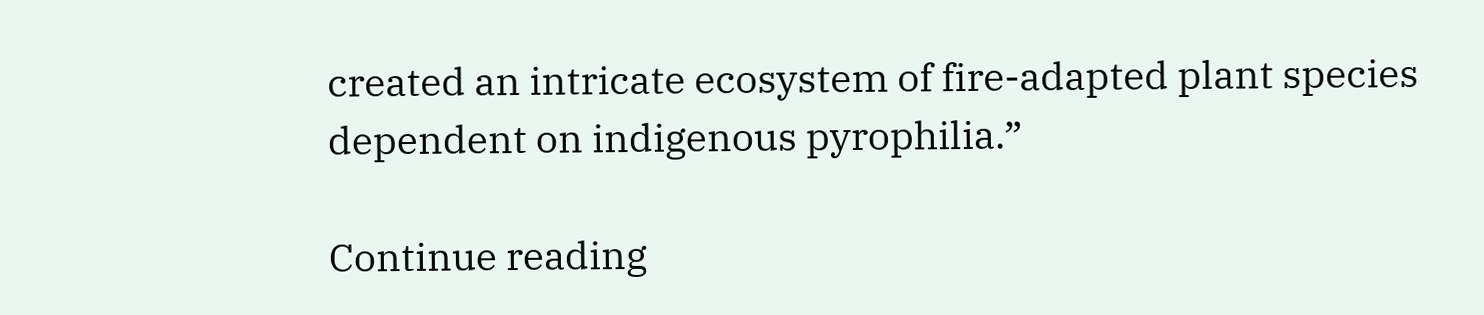created an intricate ecosystem of fire-adapted plant species dependent on indigenous pyrophilia.”

Continue reading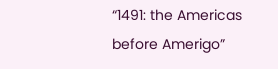“1491: the Americas before Amerigo”